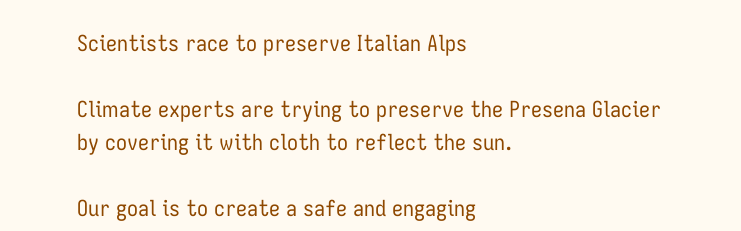Scientists race to preserve Italian Alps

Climate experts are trying to preserve the Presena Glacier by covering it with cloth to reflect the sun.

Our goal is to create a safe and engaging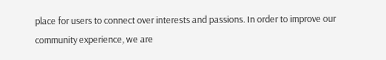place for users to connect over interests and passions. In order to improve our community experience, we are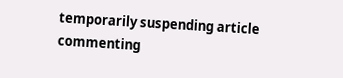temporarily suspending article commenting